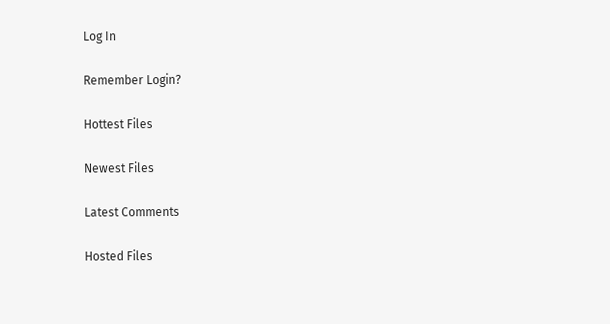Log In

Remember Login?

Hottest Files

Newest Files

Latest Comments

Hosted Files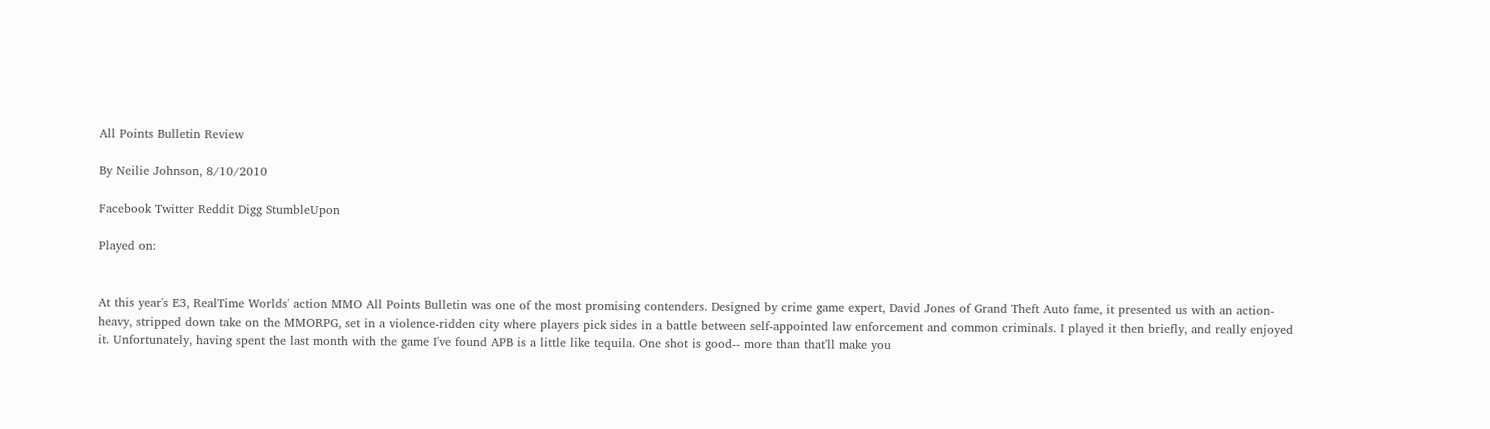All Points Bulletin Review

By Neilie Johnson, 8/10/2010

Facebook Twitter Reddit Digg StumbleUpon

Played on:


At this year's E3, RealTime Worlds' action MMO All Points Bulletin was one of the most promising contenders. Designed by crime game expert, David Jones of Grand Theft Auto fame, it presented us with an action-heavy, stripped down take on the MMORPG, set in a violence-ridden city where players pick sides in a battle between self-appointed law enforcement and common criminals. I played it then briefly, and really enjoyed it. Unfortunately, having spent the last month with the game I've found APB is a little like tequila. One shot is good-- more than that'll make you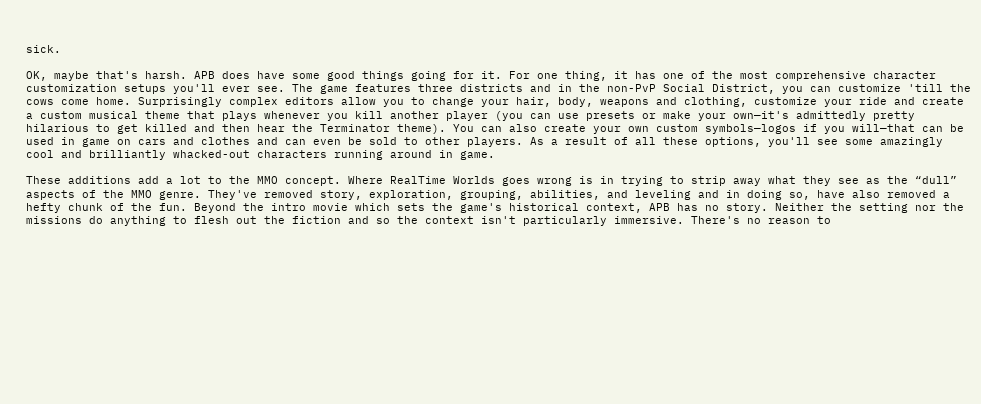sick.

OK, maybe that's harsh. APB does have some good things going for it. For one thing, it has one of the most comprehensive character customization setups you'll ever see. The game features three districts and in the non-PvP Social District, you can customize 'till the cows come home. Surprisingly complex editors allow you to change your hair, body, weapons and clothing, customize your ride and create a custom musical theme that plays whenever you kill another player (you can use presets or make your own—it's admittedly pretty hilarious to get killed and then hear the Terminator theme). You can also create your own custom symbols—logos if you will—that can be used in game on cars and clothes and can even be sold to other players. As a result of all these options, you'll see some amazingly cool and brilliantly whacked-out characters running around in game.

These additions add a lot to the MMO concept. Where RealTime Worlds goes wrong is in trying to strip away what they see as the “dull” aspects of the MMO genre. They've removed story, exploration, grouping, abilities, and leveling and in doing so, have also removed a hefty chunk of the fun. Beyond the intro movie which sets the game's historical context, APB has no story. Neither the setting nor the missions do anything to flesh out the fiction and so the context isn't particularly immersive. There's no reason to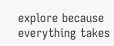explore because everything takes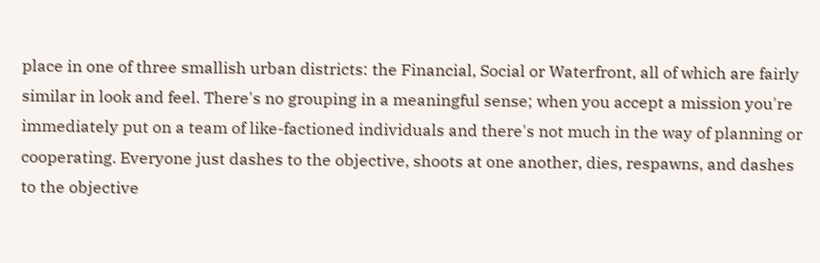place in one of three smallish urban districts: the Financial, Social or Waterfront, all of which are fairly similar in look and feel. There's no grouping in a meaningful sense; when you accept a mission you're immediately put on a team of like-factioned individuals and there's not much in the way of planning or cooperating. Everyone just dashes to the objective, shoots at one another, dies, respawns, and dashes to the objective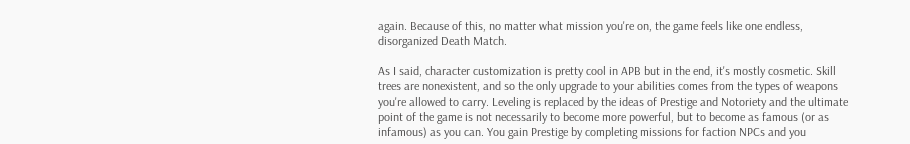again. Because of this, no matter what mission you're on, the game feels like one endless, disorganized Death Match.

As I said, character customization is pretty cool in APB but in the end, it's mostly cosmetic. Skill trees are nonexistent, and so the only upgrade to your abilities comes from the types of weapons you're allowed to carry. Leveling is replaced by the ideas of Prestige and Notoriety and the ultimate point of the game is not necessarily to become more powerful, but to become as famous (or as infamous) as you can. You gain Prestige by completing missions for faction NPCs and you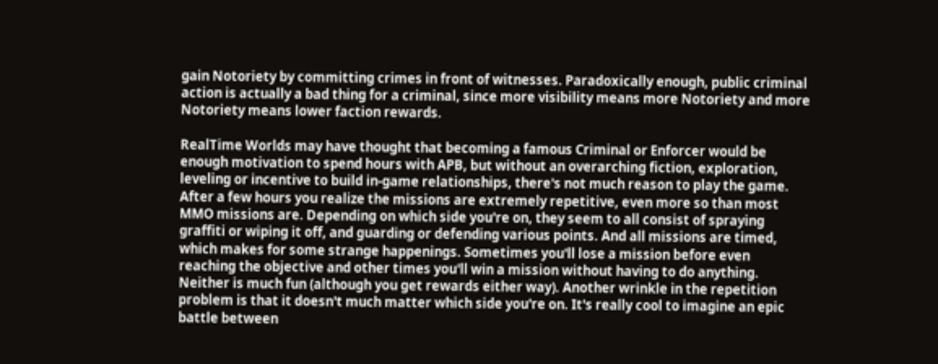gain Notoriety by committing crimes in front of witnesses. Paradoxically enough, public criminal action is actually a bad thing for a criminal, since more visibility means more Notoriety and more Notoriety means lower faction rewards.

RealTime Worlds may have thought that becoming a famous Criminal or Enforcer would be enough motivation to spend hours with APB, but without an overarching fiction, exploration, leveling or incentive to build in-game relationships, there's not much reason to play the game. After a few hours you realize the missions are extremely repetitive, even more so than most MMO missions are. Depending on which side you're on, they seem to all consist of spraying graffiti or wiping it off, and guarding or defending various points. And all missions are timed, which makes for some strange happenings. Sometimes you'll lose a mission before even reaching the objective and other times you'll win a mission without having to do anything. Neither is much fun (although you get rewards either way). Another wrinkle in the repetition problem is that it doesn't much matter which side you're on. It's really cool to imagine an epic battle between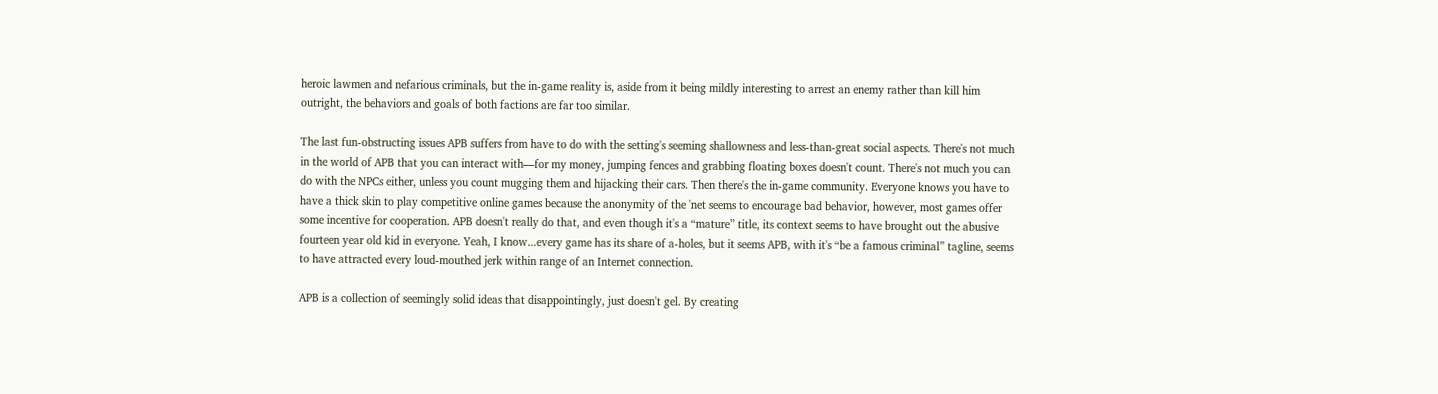heroic lawmen and nefarious criminals, but the in-game reality is, aside from it being mildly interesting to arrest an enemy rather than kill him outright, the behaviors and goals of both factions are far too similar.

The last fun-obstructing issues APB suffers from have to do with the setting's seeming shallowness and less-than-great social aspects. There's not much in the world of APB that you can interact with—for my money, jumping fences and grabbing floating boxes doesn't count. There's not much you can do with the NPCs either, unless you count mugging them and hijacking their cars. Then there's the in-game community. Everyone knows you have to have a thick skin to play competitive online games because the anonymity of the 'net seems to encourage bad behavior, however, most games offer some incentive for cooperation. APB doesn't really do that, and even though it's a “mature” title, its context seems to have brought out the abusive fourteen year old kid in everyone. Yeah, I know...every game has its share of a-holes, but it seems APB, with it's “be a famous criminal” tagline, seems to have attracted every loud-mouthed jerk within range of an Internet connection.

APB is a collection of seemingly solid ideas that disappointingly, just doesn't gel. By creating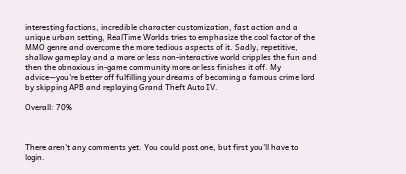interesting factions, incredible character customization, fast action and a unique urban setting, RealTime Worlds tries to emphasize the cool factor of the MMO genre and overcome the more tedious aspects of it. Sadly, repetitive, shallow gameplay and a more or less non-interactive world cripples the fun and then the obnoxious in-game community more or less finishes it off. My advice—you're better off fulfilling your dreams of becoming a famous crime lord by skipping APB and replaying Grand Theft Auto IV.

Overall: 70%



There aren't any comments yet. You could post one, but first you'll have to login.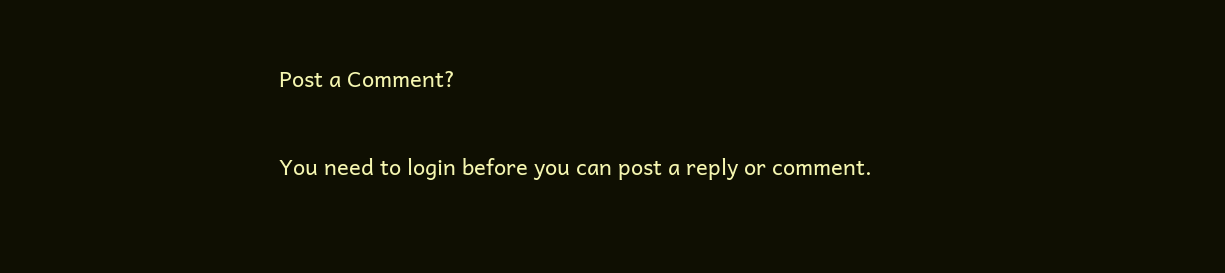Post a Comment?

You need to login before you can post a reply or comment.